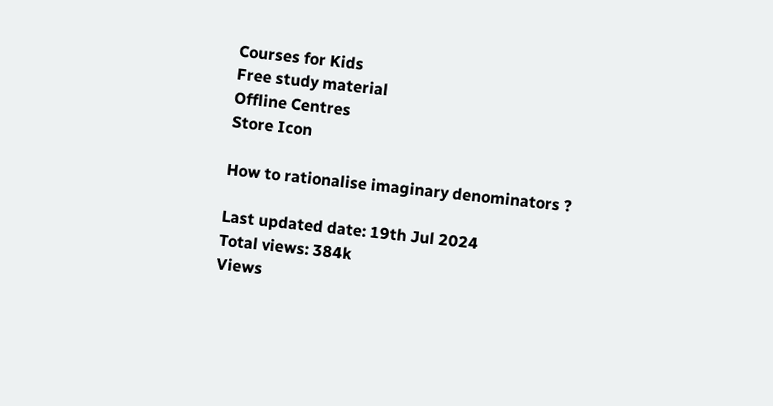Courses for Kids
Free study material
Offline Centres
Store Icon

How to rationalise imaginary denominators ?

Last updated date: 19th Jul 2024
Total views: 384k
Views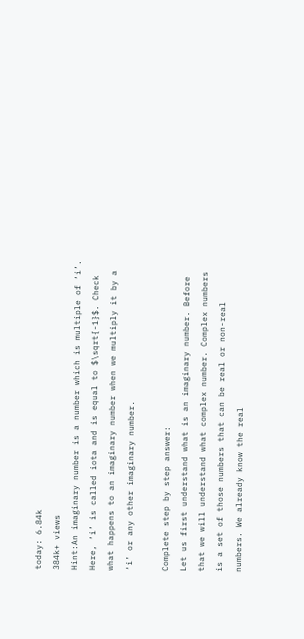today: 6.84k
384k+ views
Hint:An imaginary number is a number which is multiple of ‘i’. Here, ‘i’ is called iota and is equal to $\sqrt{-1}$. Check what happens to an imaginary number when we multiply it by a ‘i’ or any other imaginary number.

Complete step by step answer:
Let us first understand what is an imaginary number. Before that we will understand what complex number. Complex numbers is a set of those numbers that can be real or non-real numbers. We already know the real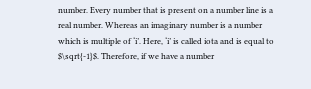number. Every number that is present on a number line is a real number. Whereas an imaginary number is a number which is multiple of ‘i’. Here, ‘i’ is called iota and is equal to $\sqrt{-1}$. Therefore, if we have a number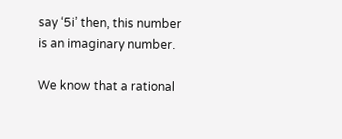say ‘5i’ then, this number is an imaginary number.

We know that a rational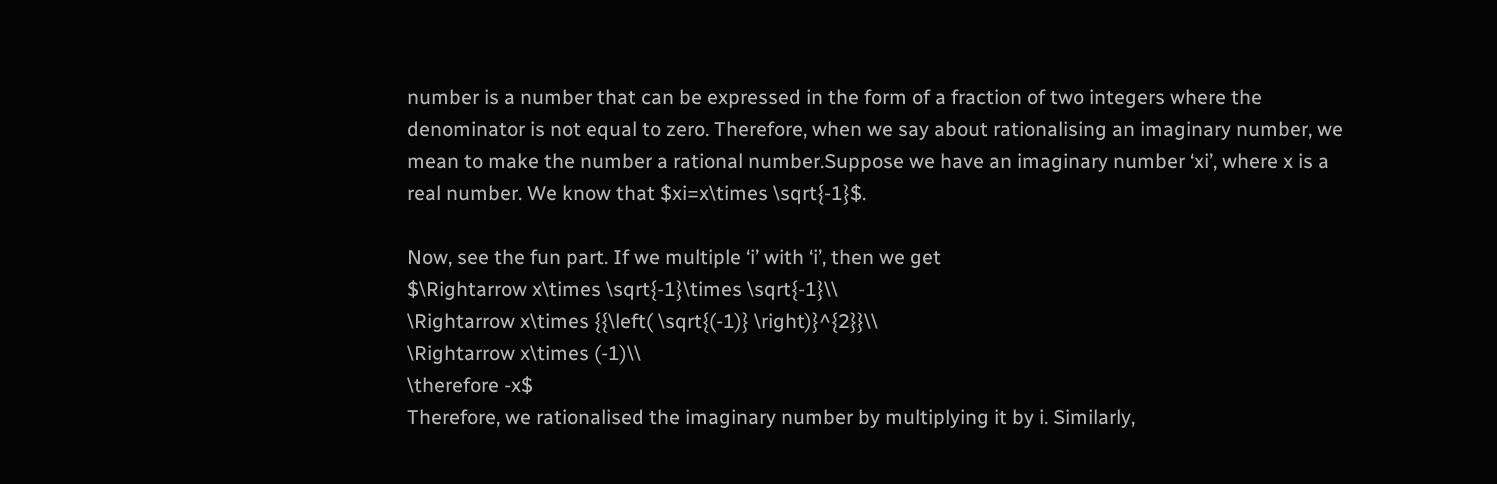number is a number that can be expressed in the form of a fraction of two integers where the denominator is not equal to zero. Therefore, when we say about rationalising an imaginary number, we mean to make the number a rational number.Suppose we have an imaginary number ‘xi’, where x is a real number. We know that $xi=x\times \sqrt{-1}$.

Now, see the fun part. If we multiple ‘i’ with ‘i’, then we get
$\Rightarrow x\times \sqrt{-1}\times \sqrt{-1}\\
\Rightarrow x\times {{\left( \sqrt{(-1)} \right)}^{2}}\\
\Rightarrow x\times (-1)\\
\therefore -x$
Therefore, we rationalised the imaginary number by multiplying it by i. Similarly,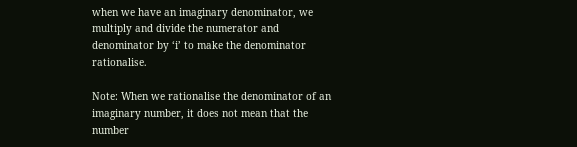when we have an imaginary denominator, we multiply and divide the numerator and denominator by ‘i’ to make the denominator rationalise.

Note: When we rationalise the denominator of an imaginary number, it does not mean that the number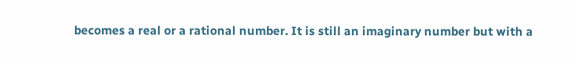becomes a real or a rational number. It is still an imaginary number but with a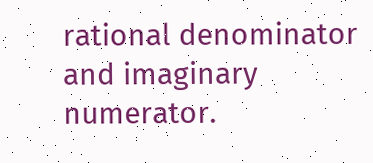rational denominator and imaginary numerator.